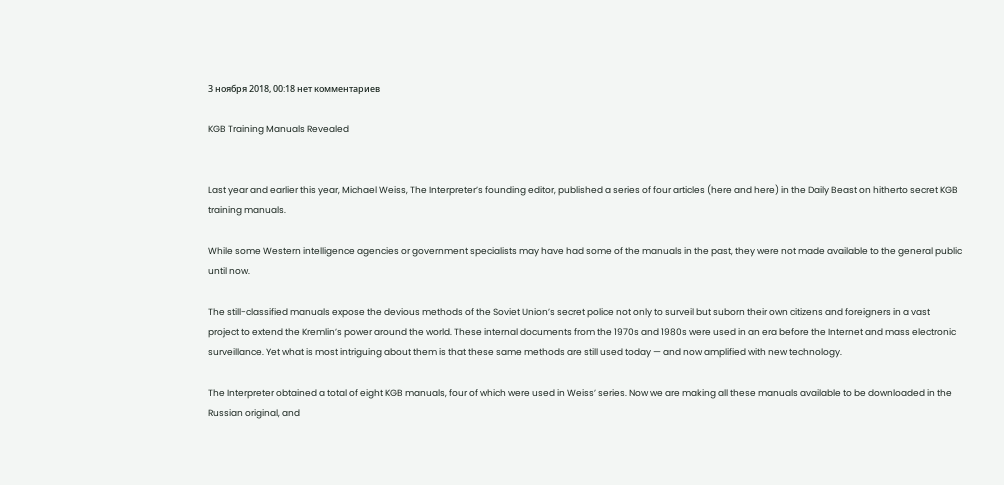3 ноября 2018, 00:18 нет комментариев

KGB Training Manuals Revealed


Last year and earlier this year, Michael Weiss, The Interpreter’s founding editor, published a series of four articles (here and here) in the Daily Beast on hitherto secret KGB training manuals.

While some Western intelligence agencies or government specialists may have had some of the manuals in the past, they were not made available to the general public until now.

The still-classified manuals expose the devious methods of the Soviet Union’s secret police not only to surveil but suborn their own citizens and foreigners in a vast project to extend the Kremlin’s power around the world. These internal documents from the 1970s and 1980s were used in an era before the Internet and mass electronic surveillance. Yet what is most intriguing about them is that these same methods are still used today — and now amplified with new technology.

The Interpreter obtained a total of eight KGB manuals, four of which were used in Weiss’ series. Now we are making all these manuals available to be downloaded in the Russian original, and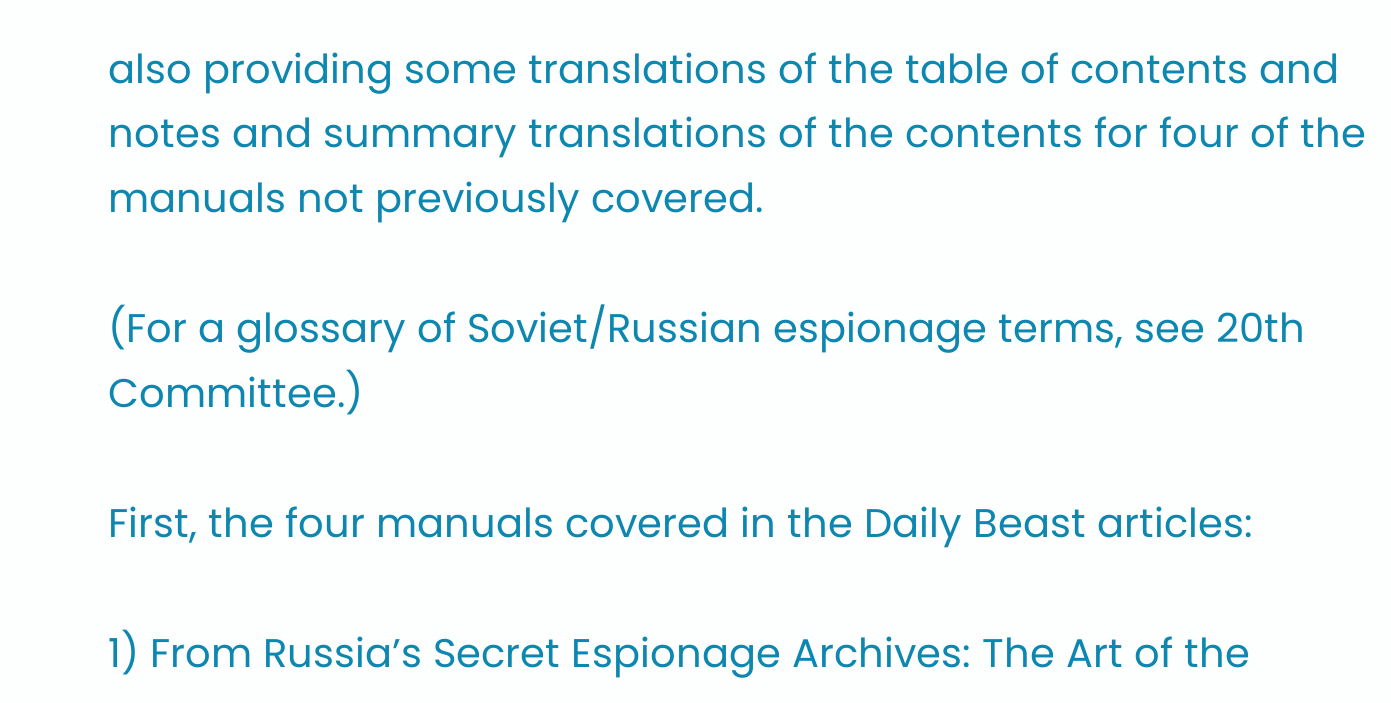also providing some translations of the table of contents and notes and summary translations of the contents for four of the manuals not previously covered.

(For a glossary of Soviet/Russian espionage terms, see 20th Committee.)

First, the four manuals covered in the Daily Beast articles:

1) From Russia’s Secret Espionage Archives: The Art of the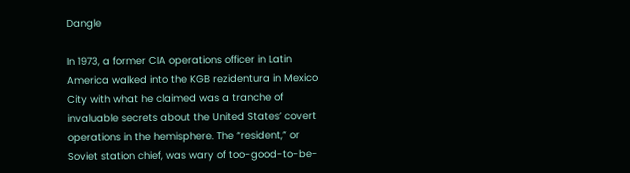Dangle

In 1973, a former CIA operations officer in Latin America walked into the KGB rezidentura in Mexico City with what he claimed was a tranche of invaluable secrets about the United States’ covert operations in the hemisphere. The “resident,” or Soviet station chief, was wary of too-good-to-be-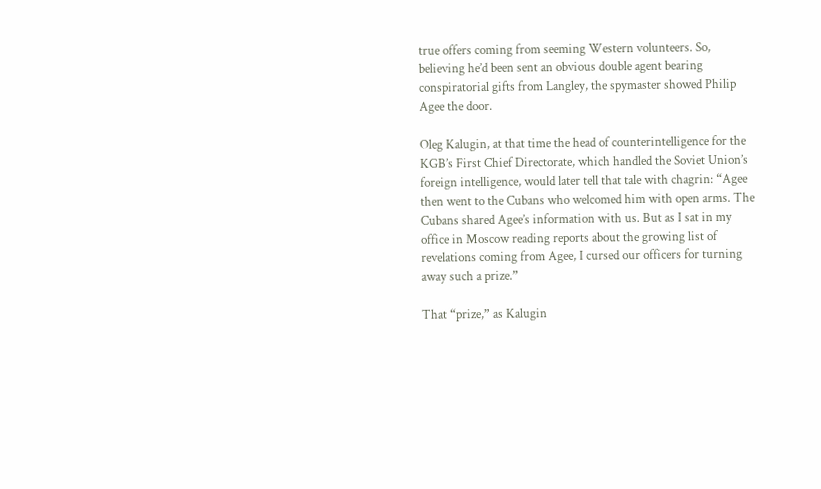true offers coming from seeming Western volunteers. So, believing he’d been sent an obvious double agent bearing conspiratorial gifts from Langley, the spymaster showed Philip Agee the door.

Oleg Kalugin, at that time the head of counterintelligence for the KGB’s First Chief Directorate, which handled the Soviet Union’s foreign intelligence, would later tell that tale with chagrin: “Agee then went to the Cubans who welcomed him with open arms. The Cubans shared Agee’s information with us. But as I sat in my office in Moscow reading reports about the growing list of revelations coming from Agee, I cursed our officers for turning away such a prize.”

That “prize,” as Kalugin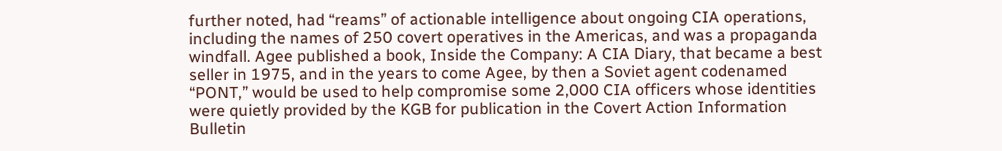further noted, had “reams” of actionable intelligence about ongoing CIA operations, including the names of 250 covert operatives in the Americas, and was a propaganda windfall. Agee published a book, Inside the Company: A CIA Diary, that became a best seller in 1975, and in the years to come Agee, by then a Soviet agent codenamed “PONT,” would be used to help compromise some 2,000 CIA officers whose identities were quietly provided by the KGB for publication in the Covert Action Information Bulletin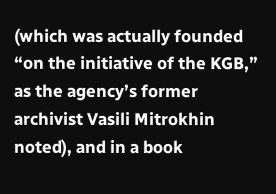(which was actually founded “on the initiative of the KGB,” as the agency’s former archivist Vasili Mitrokhin noted), and in a book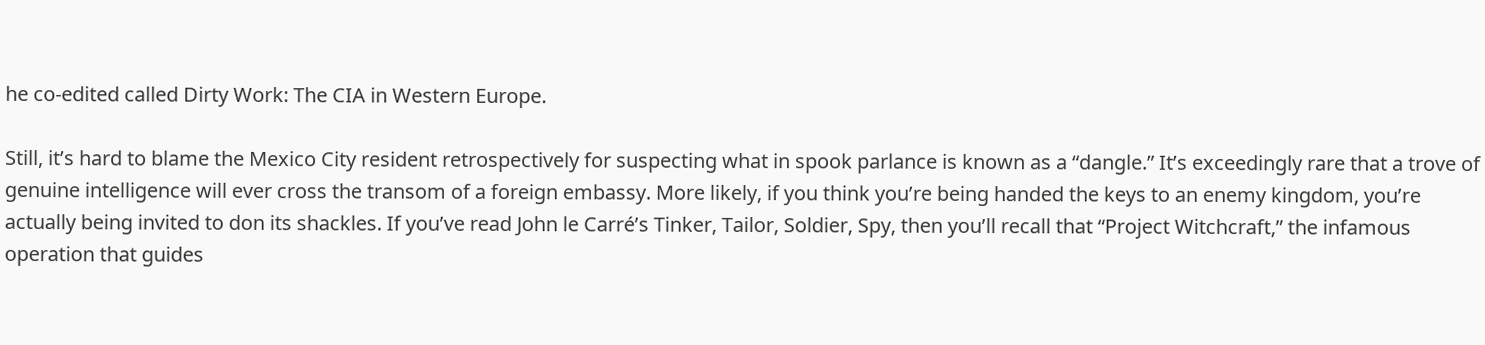he co-edited called Dirty Work: The CIA in Western Europe.

Still, it’s hard to blame the Mexico City resident retrospectively for suspecting what in spook parlance is known as a “dangle.” It’s exceedingly rare that a trove of genuine intelligence will ever cross the transom of a foreign embassy. More likely, if you think you’re being handed the keys to an enemy kingdom, you’re actually being invited to don its shackles. If you’ve read John le Carré’s Tinker, Tailor, Soldier, Spy, then you’ll recall that “Project Witchcraft,” the infamous operation that guides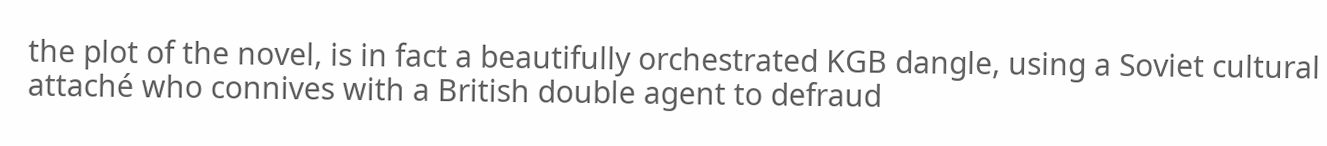the plot of the novel, is in fact a beautifully orchestrated KGB dangle, using a Soviet cultural attaché who connives with a British double agent to defraud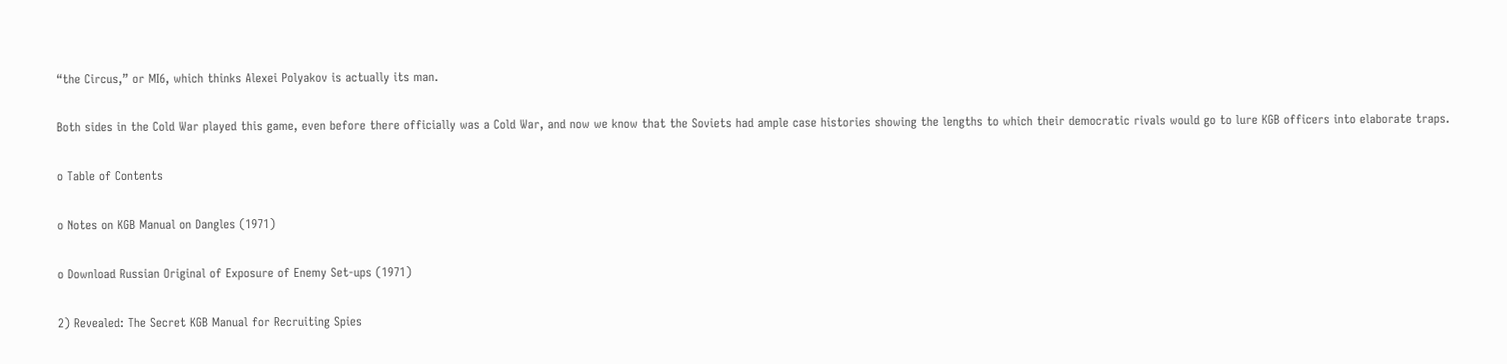“the Circus,” or MI6, which thinks Alexei Polyakov is actually its man.

Both sides in the Cold War played this game, even before there officially was a Cold War, and now we know that the Soviets had ample case histories showing the lengths to which their democratic rivals would go to lure KGB officers into elaborate traps.

o Table of Contents

o Notes on KGB Manual on Dangles (1971)

o Download Russian Original of Exposure of Enemy Set-ups (1971)

2) Revealed: The Secret KGB Manual for Recruiting Spies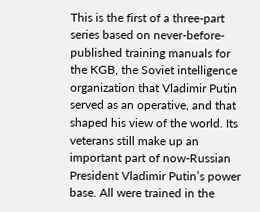This is the first of a three-part series based on never-before-published training manuals for the KGB, the Soviet intelligence organization that Vladimir Putin served as an operative, and that shaped his view of the world. Its veterans still make up an important part of now-Russian President Vladimir Putin’s power base. All were trained in the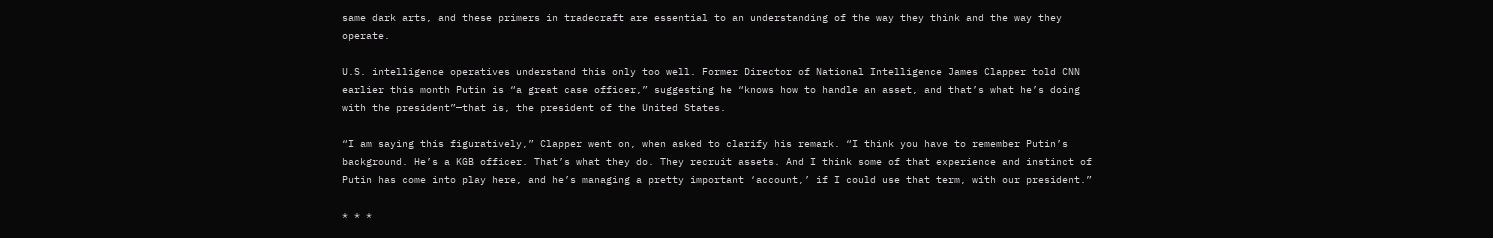same dark arts, and these primers in tradecraft are essential to an understanding of the way they think and the way they operate.

U.S. intelligence operatives understand this only too well. Former Director of National Intelligence James Clapper told CNN earlier this month Putin is “a great case officer,” suggesting he “knows how to handle an asset, and that’s what he’s doing with the president”—that is, the president of the United States.

“I am saying this figuratively,” Clapper went on, when asked to clarify his remark. “I think you have to remember Putin’s background. He’s a KGB officer. That’s what they do. They recruit assets. And I think some of that experience and instinct of Putin has come into play here, and he’s managing a pretty important ‘account,’ if I could use that term, with our president.”

* * *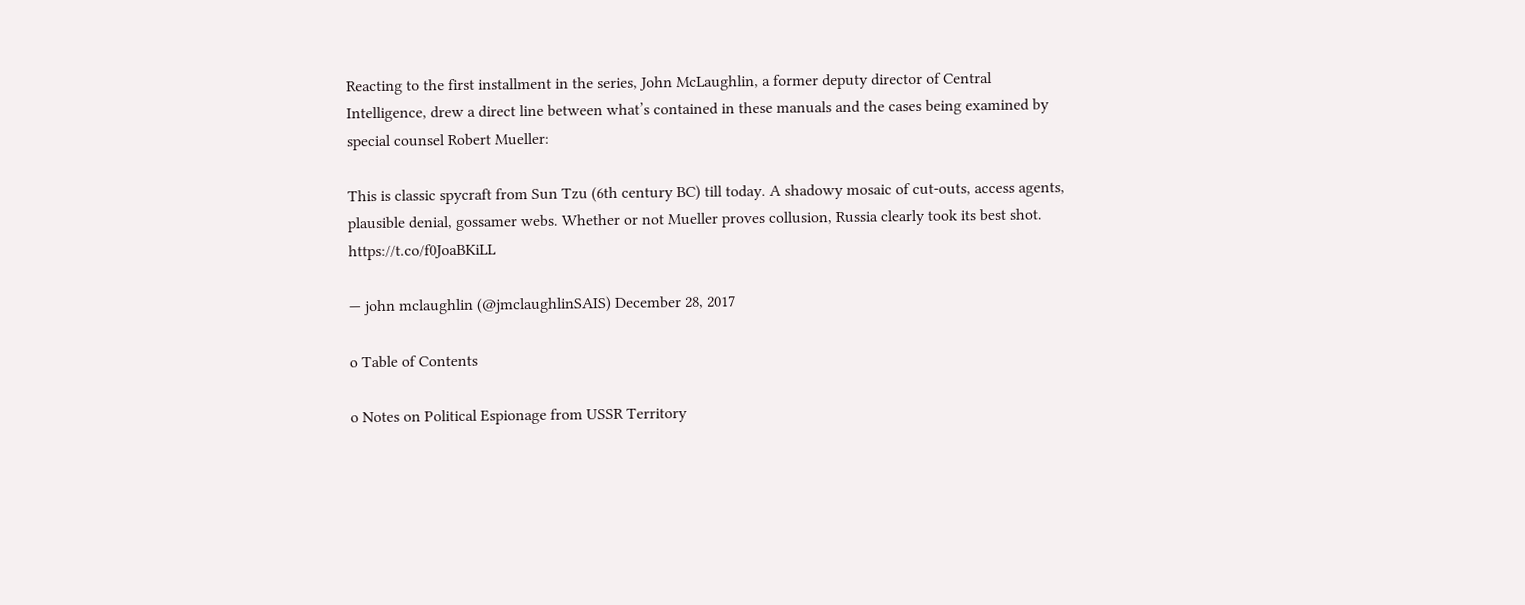Reacting to the first installment in the series, John McLaughlin, a former deputy director of Central Intelligence, drew a direct line between what’s contained in these manuals and the cases being examined by special counsel Robert Mueller:

This is classic spycraft from Sun Tzu (6th century BC) till today. A shadowy mosaic of cut-outs, access agents, plausible denial, gossamer webs. Whether or not Mueller proves collusion, Russia clearly took its best shot. https://t.co/f0JoaBKiLL

— john mclaughlin (@jmclaughlinSAIS) December 28, 2017

o Table of Contents

o Notes on Political Espionage from USSR Territory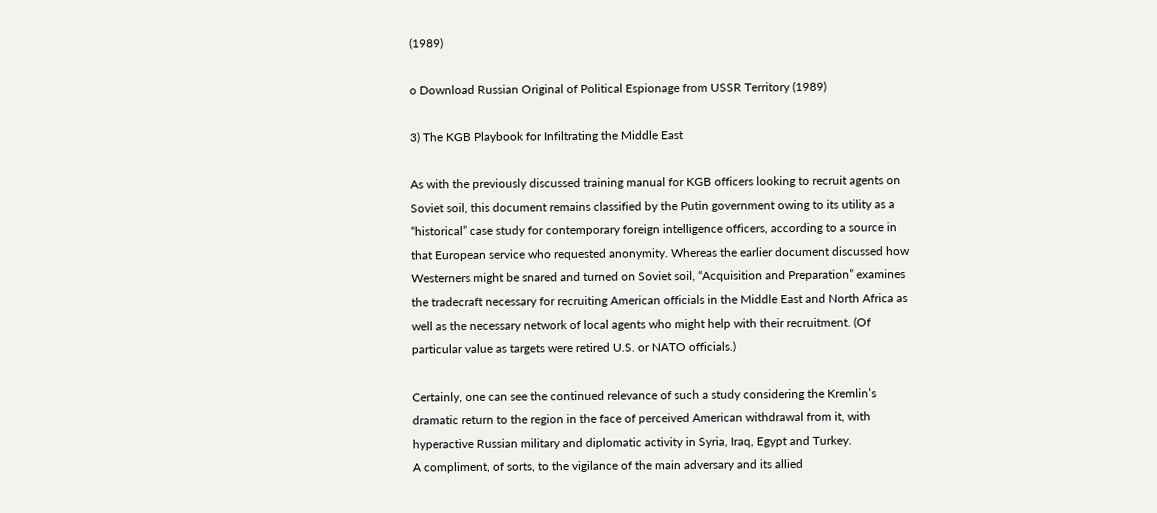(1989)

o Download Russian Original of Political Espionage from USSR Territory (1989)

3) The KGB Playbook for Infiltrating the Middle East

As with the previously discussed training manual for KGB officers looking to recruit agents on Soviet soil, this document remains classified by the Putin government owing to its utility as a “historical” case study for contemporary foreign intelligence officers, according to a source in that European service who requested anonymity. Whereas the earlier document discussed how Westerners might be snared and turned on Soviet soil, “Acquisition and Preparation” examines the tradecraft necessary for recruiting American officials in the Middle East and North Africa as well as the necessary network of local agents who might help with their recruitment. (Of particular value as targets were retired U.S. or NATO officials.)

Certainly, one can see the continued relevance of such a study considering the Kremlin’s dramatic return to the region in the face of perceived American withdrawal from it, with hyperactive Russian military and diplomatic activity in Syria, Iraq, Egypt and Turkey.
A compliment, of sorts, to the vigilance of the main adversary and its allied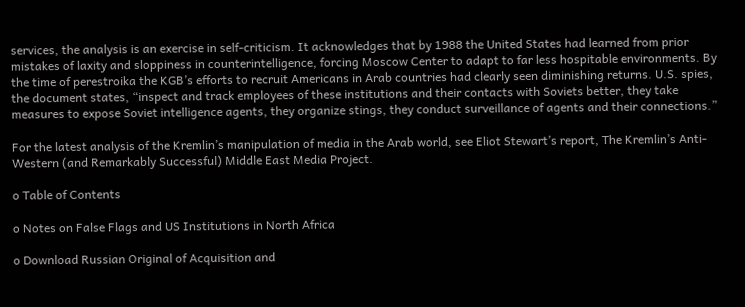services, the analysis is an exercise in self-criticism. It acknowledges that by 1988 the United States had learned from prior mistakes of laxity and sloppiness in counterintelligence, forcing Moscow Center to adapt to far less hospitable environments. By the time of perestroika the KGB’s efforts to recruit Americans in Arab countries had clearly seen diminishing returns. U.S. spies, the document states, “inspect and track employees of these institutions and their contacts with Soviets better, they take measures to expose Soviet intelligence agents, they organize stings, they conduct surveillance of agents and their connections.”

For the latest analysis of the Kremlin’s manipulation of media in the Arab world, see Eliot Stewart’s report, The Kremlin’s Anti-Western (and Remarkably Successful) Middle East Media Project.

o Table of Contents

o Notes on False Flags and US Institutions in North Africa

o Download Russian Original of Acquisition and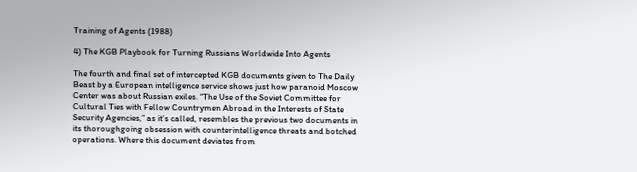Training of Agents (1988)

4) The KGB Playbook for Turning Russians Worldwide Into Agents

The fourth and final set of intercepted KGB documents given to The Daily Beast by a European intelligence service shows just how paranoid Moscow Center was about Russian exiles. “The Use of the Soviet Committee for Cultural Ties with Fellow Countrymen Abroad in the Interests of State Security Agencies,” as it’s called, resembles the previous two documents in its thoroughgoing obsession with counterintelligence threats and botched operations. Where this document deviates from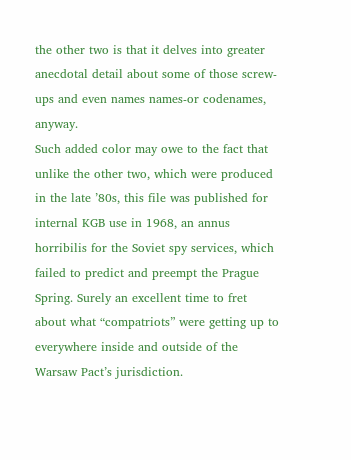the other two is that it delves into greater anecdotal detail about some of those screw-ups and even names names-or codenames, anyway.
Such added color may owe to the fact that unlike the other two, which were produced in the late ’80s, this file was published for internal KGB use in 1968, an annus horribilis for the Soviet spy services, which failed to predict and preempt the Prague Spring. Surely an excellent time to fret about what “compatriots” were getting up to everywhere inside and outside of the Warsaw Pact’s jurisdiction.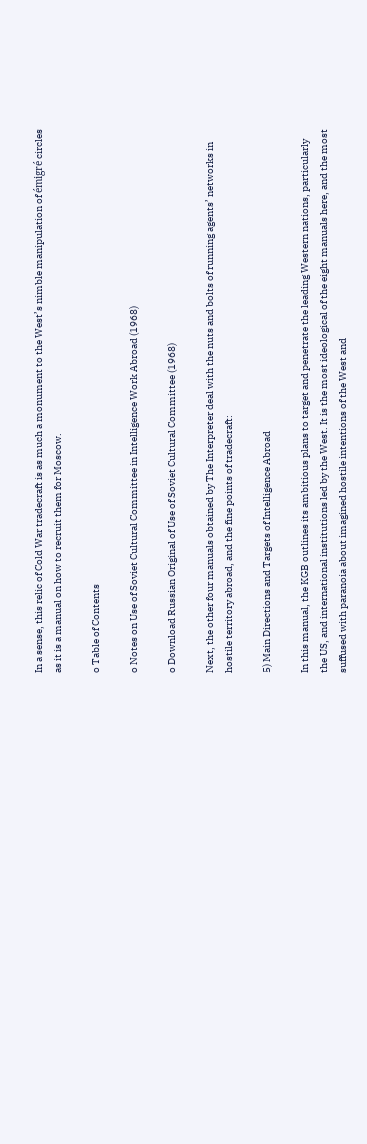In a sense, this relic of Cold War tradecraft is as much a monument to the West’s nimble manipulation of émigré circles as it is a manual on how to recruit them for Moscow.

o Table of Contents

o Notes on Use of Soviet Cultural Committee in Intelligence Work Abroad (1968)

o Download Russian Original of Use of Soviet Cultural Committee (1968)

Next, the other four manuals obtained by The Interpreter deal with the nuts and bolts of running agents’ networks in hostile territory abroad, and the fine points of tradecraft:

5) Main Directions and Targets of Intelligence Abroad

In this manual, the KGB outlines its ambitious plans to target and penetrate the leading Western nations, particularly the US, and international institutions led by the West. It is the most ideological of the eight manuals here, and the most suffused with paranoia about imagined hostile intentions of the West and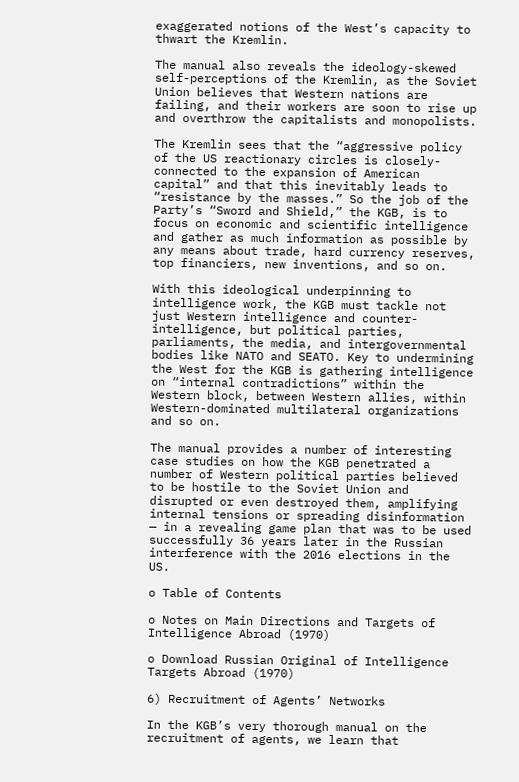exaggerated notions of the West’s capacity to thwart the Kremlin.

The manual also reveals the ideology-skewed self-perceptions of the Kremlin, as the Soviet Union believes that Western nations are failing, and their workers are soon to rise up and overthrow the capitalists and monopolists.

The Kremlin sees that the “aggressive policy of the US reactionary circles is closely-connected to the expansion of American capital” and that this inevitably leads to “resistance by the masses.” So the job of the Party’s “Sword and Shield,” the KGB, is to focus on economic and scientific intelligence and gather as much information as possible by any means about trade, hard currency reserves, top financiers, new inventions, and so on.

With this ideological underpinning to intelligence work, the KGB must tackle not just Western intelligence and counter-intelligence, but political parties, parliaments, the media, and intergovernmental bodies like NATO and SEATO. Key to undermining the West for the KGB is gathering intelligence on “internal contradictions” within the Western block, between Western allies, within Western-dominated multilateral organizations and so on.

The manual provides a number of interesting case studies on how the KGB penetrated a number of Western political parties believed to be hostile to the Soviet Union and disrupted or even destroyed them, amplifying internal tensions or spreading disinformation — in a revealing game plan that was to be used successfully 36 years later in the Russian interference with the 2016 elections in the US.

o Table of Contents

o Notes on Main Directions and Targets of Intelligence Abroad (1970)

o Download Russian Original of Intelligence Targets Abroad (1970)

6) Recruitment of Agents’ Networks

In the KGB’s very thorough manual on the recruitment of agents, we learn that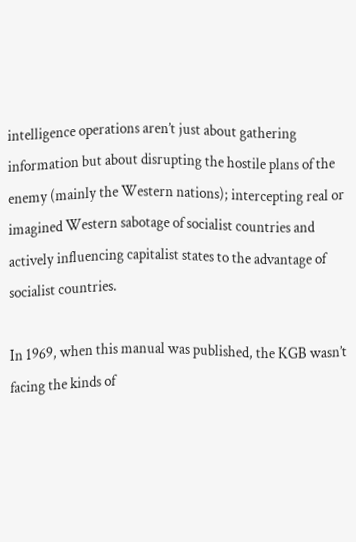intelligence operations aren’t just about gathering information but about disrupting the hostile plans of the enemy (mainly the Western nations); intercepting real or imagined Western sabotage of socialist countries and actively influencing capitalist states to the advantage of socialist countries.

In 1969, when this manual was published, the KGB wasn’t facing the kinds of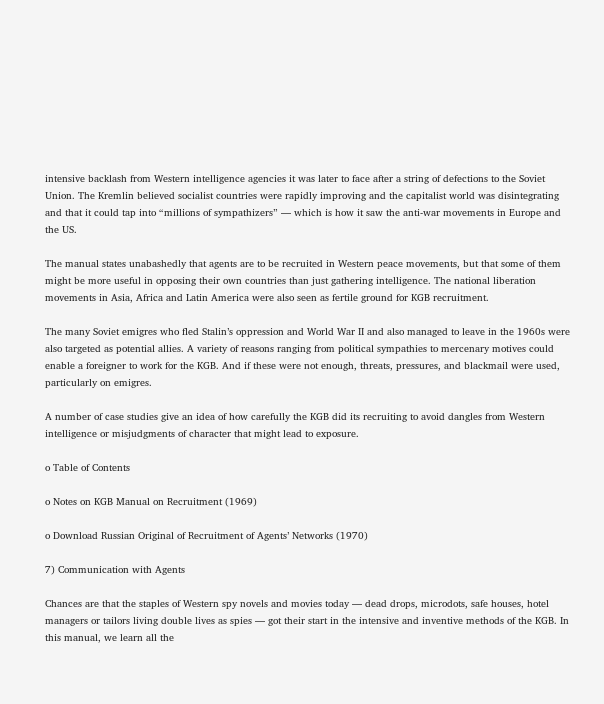intensive backlash from Western intelligence agencies it was later to face after a string of defections to the Soviet Union. The Kremlin believed socialist countries were rapidly improving and the capitalist world was disintegrating and that it could tap into “millions of sympathizers” — which is how it saw the anti-war movements in Europe and the US.

The manual states unabashedly that agents are to be recruited in Western peace movements, but that some of them might be more useful in opposing their own countries than just gathering intelligence. The national liberation movements in Asia, Africa and Latin America were also seen as fertile ground for KGB recruitment.

The many Soviet emigres who fled Stalin’s oppression and World War II and also managed to leave in the 1960s were also targeted as potential allies. A variety of reasons ranging from political sympathies to mercenary motives could enable a foreigner to work for the KGB. And if these were not enough, threats, pressures, and blackmail were used, particularly on emigres.

A number of case studies give an idea of how carefully the KGB did its recruiting to avoid dangles from Western intelligence or misjudgments of character that might lead to exposure.

o Table of Contents

o Notes on KGB Manual on Recruitment (1969)

o Download Russian Original of Recruitment of Agents’ Networks (1970)

7) Communication with Agents

Chances are that the staples of Western spy novels and movies today — dead drops, microdots, safe houses, hotel managers or tailors living double lives as spies — got their start in the intensive and inventive methods of the KGB. In this manual, we learn all the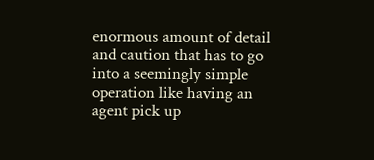enormous amount of detail and caution that has to go into a seemingly simple operation like having an agent pick up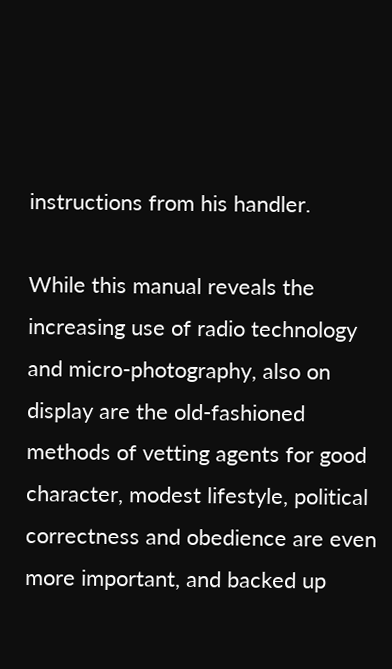instructions from his handler.

While this manual reveals the increasing use of radio technology and micro-photography, also on display are the old-fashioned methods of vetting agents for good character, modest lifestyle, political correctness and obedience are even more important, and backed up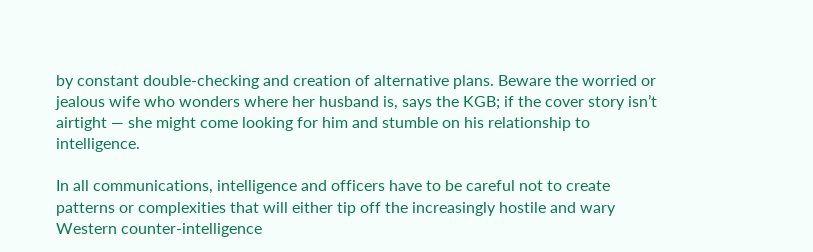by constant double-checking and creation of alternative plans. Beware the worried or jealous wife who wonders where her husband is, says the KGB; if the cover story isn’t airtight — she might come looking for him and stumble on his relationship to intelligence.

In all communications, intelligence and officers have to be careful not to create patterns or complexities that will either tip off the increasingly hostile and wary Western counter-intelligence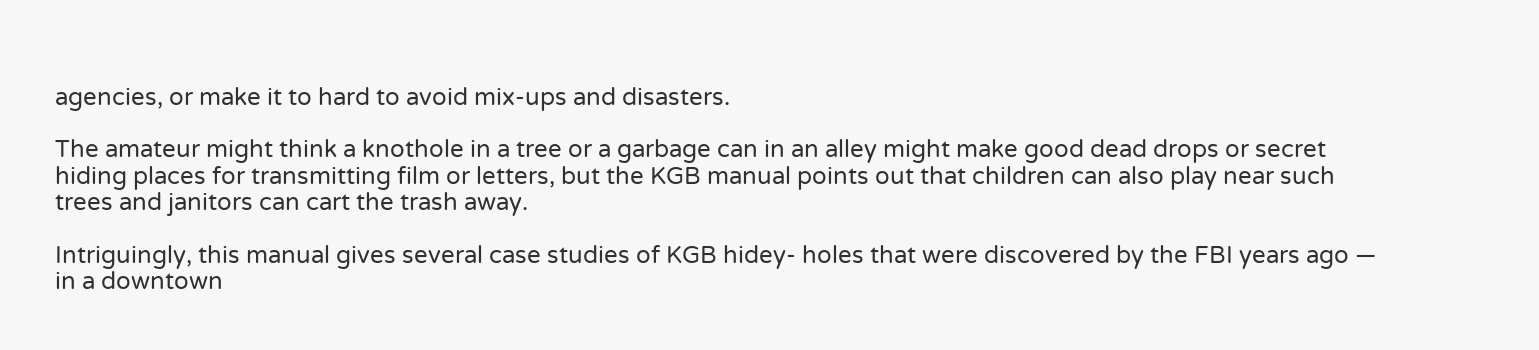agencies, or make it to hard to avoid mix-ups and disasters.

The amateur might think a knothole in a tree or a garbage can in an alley might make good dead drops or secret hiding places for transmitting film or letters, but the KGB manual points out that children can also play near such trees and janitors can cart the trash away.

Intriguingly, this manual gives several case studies of KGB hidey- holes that were discovered by the FBI years ago — in a downtown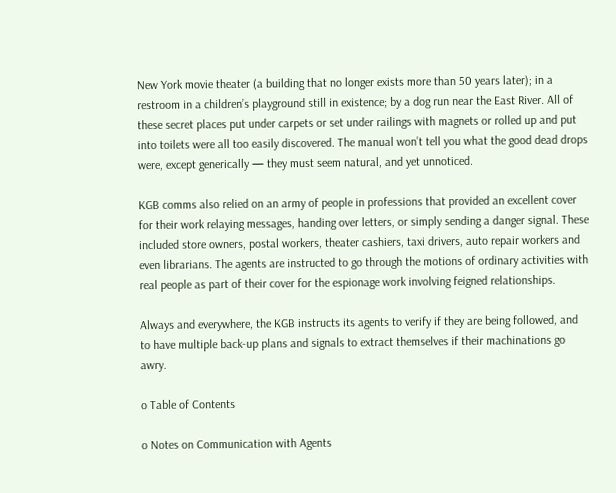New York movie theater (a building that no longer exists more than 50 years later); in a restroom in a children’s playground still in existence; by a dog run near the East River. All of these secret places put under carpets or set under railings with magnets or rolled up and put into toilets were all too easily discovered. The manual won’t tell you what the good dead drops were, except generically — they must seem natural, and yet unnoticed.

KGB comms also relied on an army of people in professions that provided an excellent cover for their work relaying messages, handing over letters, or simply sending a danger signal. These included store owners, postal workers, theater cashiers, taxi drivers, auto repair workers and even librarians. The agents are instructed to go through the motions of ordinary activities with real people as part of their cover for the espionage work involving feigned relationships.

Always and everywhere, the KGB instructs its agents to verify if they are being followed, and to have multiple back-up plans and signals to extract themselves if their machinations go awry.

o Table of Contents

o Notes on Communication with Agents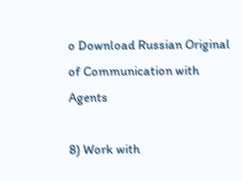o Download Russian Original of Communication with Agents

8) Work with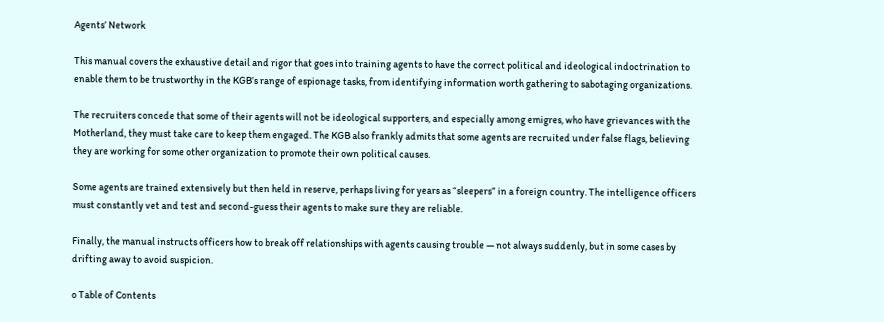Agents’ Network

This manual covers the exhaustive detail and rigor that goes into training agents to have the correct political and ideological indoctrination to enable them to be trustworthy in the KGB’s range of espionage tasks, from identifying information worth gathering to sabotaging organizations.

The recruiters concede that some of their agents will not be ideological supporters, and especially among emigres, who have grievances with the Motherland, they must take care to keep them engaged. The KGB also frankly admits that some agents are recruited under false flags, believing they are working for some other organization to promote their own political causes.

Some agents are trained extensively but then held in reserve, perhaps living for years as “sleepers” in a foreign country. The intelligence officers must constantly vet and test and second-guess their agents to make sure they are reliable.

Finally, the manual instructs officers how to break off relationships with agents causing trouble — not always suddenly, but in some cases by drifting away to avoid suspicion.

o Table of Contents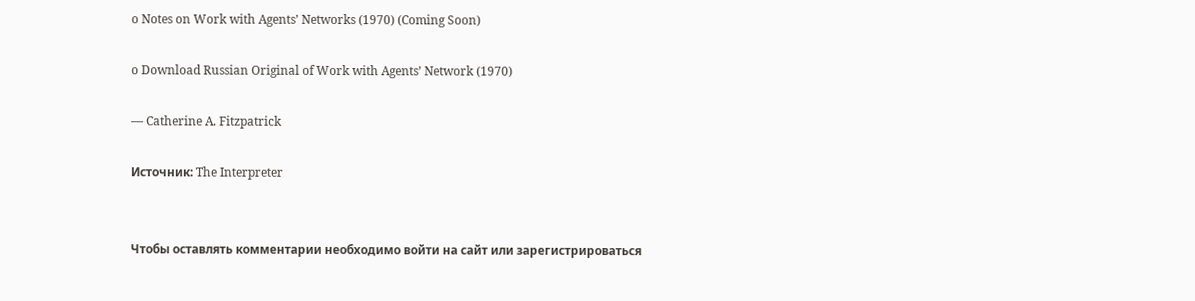o Notes on Work with Agents’ Networks (1970) (Coming Soon)

o Download Russian Original of Work with Agents’ Network (1970)

— Catherine A. Fitzpatrick

Источник: The Interpreter


Чтобы оставлять комментарии необходимо войти на сайт или зарегистрироваться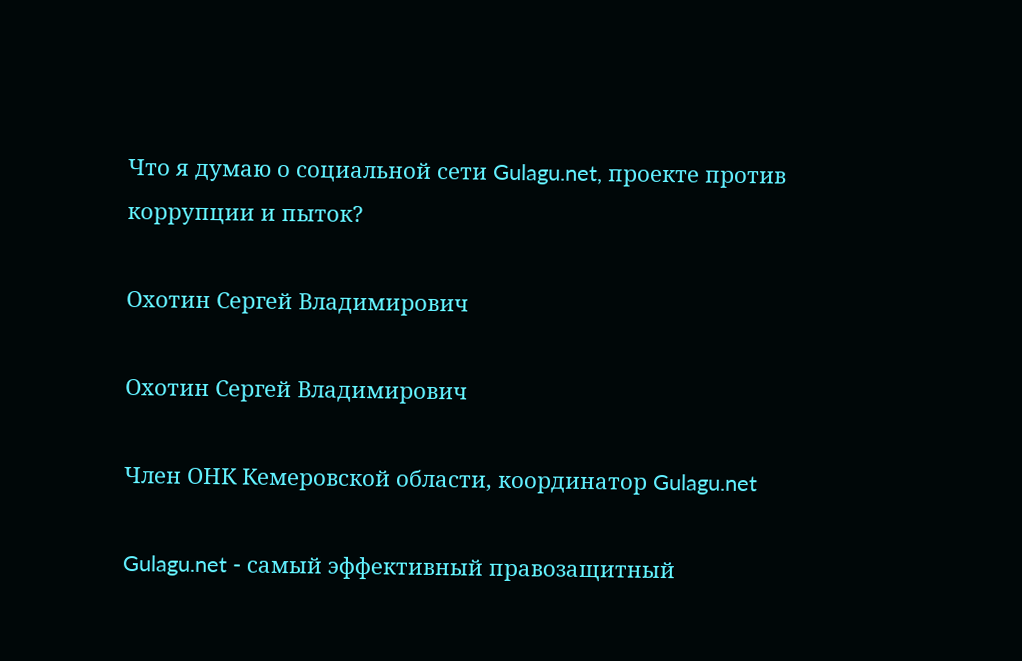Что я думаю о социальной сети Gulagu.net, проекте против коррупции и пыток?

Охотин Сергей Владимирович

Охотин Сергей Владимирович

Член ОНК Кемеровской области, координатор Gulagu.net

Gulagu.net - самый эффективный правозащитный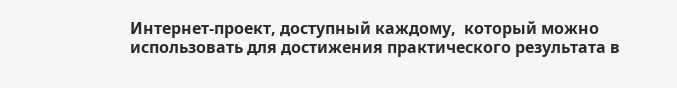Интернет-проект, доступный каждому,  который можно использовать для достижения практического результата в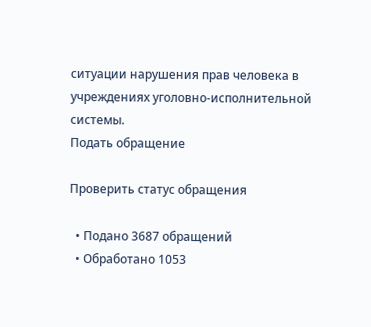ситуации нарушения прав человека в учреждениях уголовно-исполнительной системы.
Подать обращение

Проверить статус обращения

  • Подано 3687 обращений
  • Обработано 1053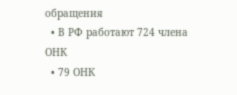обращения
  • В РФ работают 724 члена ОНК
  • 79 ОНК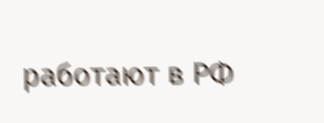работают в РФ